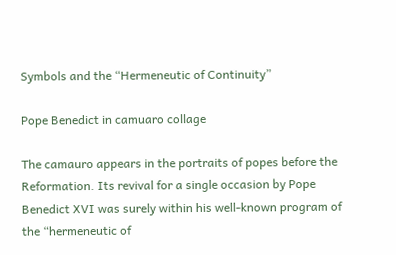Symbols and the “Hermeneutic of Continuity”

Pope Benedict in camuaro collage

The camauro appears in the portraits of popes before the Reformation. Its revival for a single occasion by Pope Benedict XVI was surely within his well-known program of the “hermeneutic of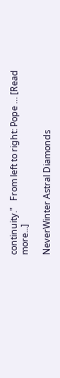continuity."   From left to right: Pope … [Read more...]

NeverWinter Astral Diamonds